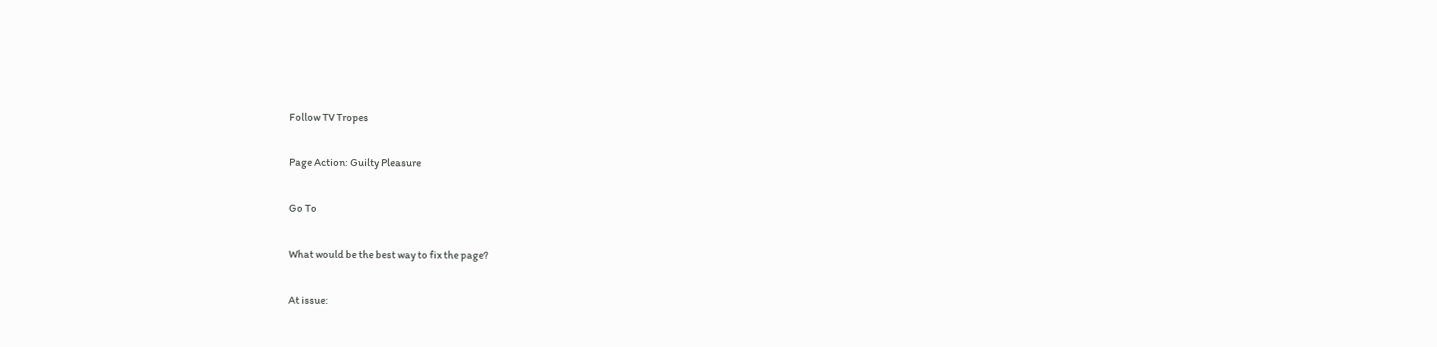Follow TV Tropes

Page Action: Guilty Pleasure

Go To

What would be the best way to fix the page?

At issue: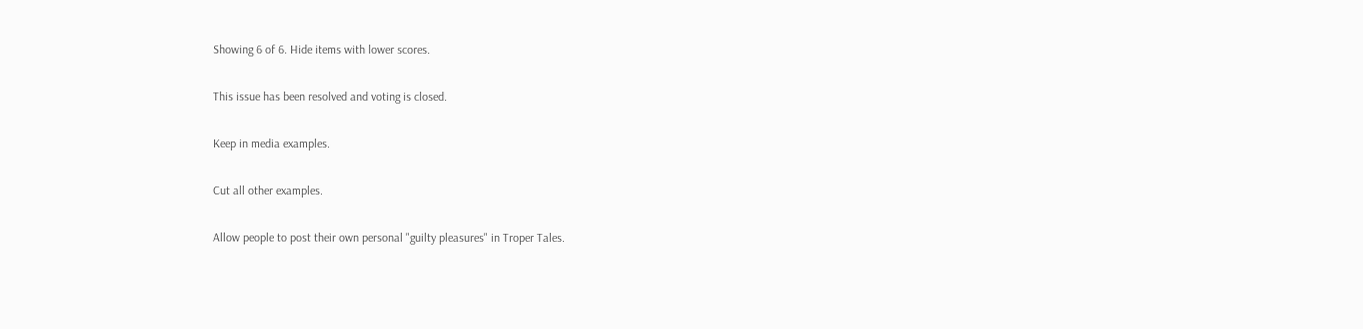Showing 6 of 6. Hide items with lower scores.

This issue has been resolved and voting is closed.

Keep in media examples.

Cut all other examples.

Allow people to post their own personal "guilty pleasures" in Troper Tales.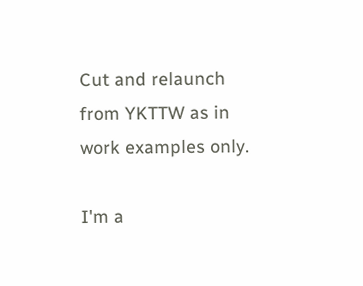Cut and relaunch from YKTTW as in work examples only.

I'm a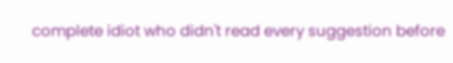complete idiot who didn't read every suggestion before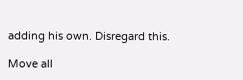adding his own. Disregard this.

Move all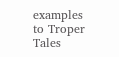examples to Troper Tales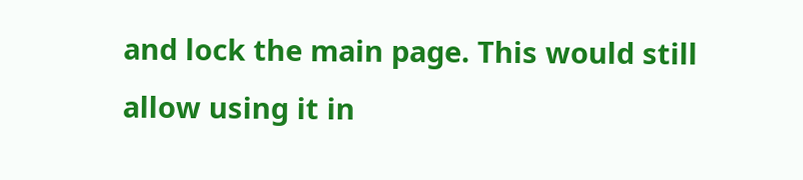and lock the main page. This would still allow using it in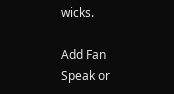wicks.

Add Fan Speak or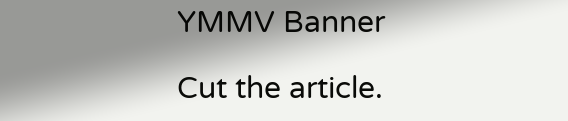YMMV Banner

Cut the article.